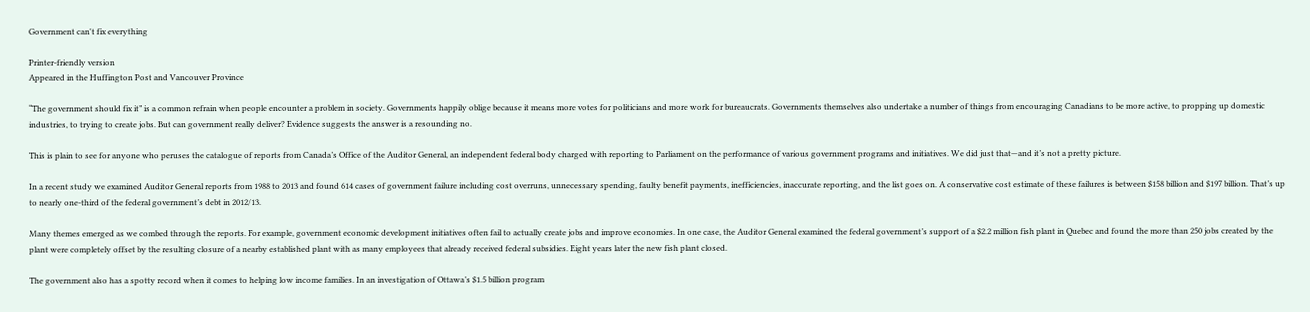Government can't fix everything

Printer-friendly version
Appeared in the Huffington Post and Vancouver Province

“The government should fix it” is a common refrain when people encounter a problem in society. Governments happily oblige because it means more votes for politicians and more work for bureaucrats. Governments themselves also undertake a number of things from encouraging Canadians to be more active, to propping up domestic industries, to trying to create jobs. But can government really deliver? Evidence suggests the answer is a resounding no.

This is plain to see for anyone who peruses the catalogue of reports from Canada’s Office of the Auditor General, an independent federal body charged with reporting to Parliament on the performance of various government programs and initiatives. We did just that—and it’s not a pretty picture.

In a recent study we examined Auditor General reports from 1988 to 2013 and found 614 cases of government failure including cost overruns, unnecessary spending, faulty benefit payments, inefficiencies, inaccurate reporting, and the list goes on. A conservative cost estimate of these failures is between $158 billion and $197 billion. That’s up to nearly one-third of the federal government’s debt in 2012/13.

Many themes emerged as we combed through the reports. For example, government economic development initiatives often fail to actually create jobs and improve economies. In one case, the Auditor General examined the federal government’s support of a $2.2 million fish plant in Quebec and found the more than 250 jobs created by the plant were completely offset by the resulting closure of a nearby established plant with as many employees that already received federal subsidies. Eight years later the new fish plant closed.

The government also has a spotty record when it comes to helping low income families. In an investigation of Ottawa’s $1.5 billion program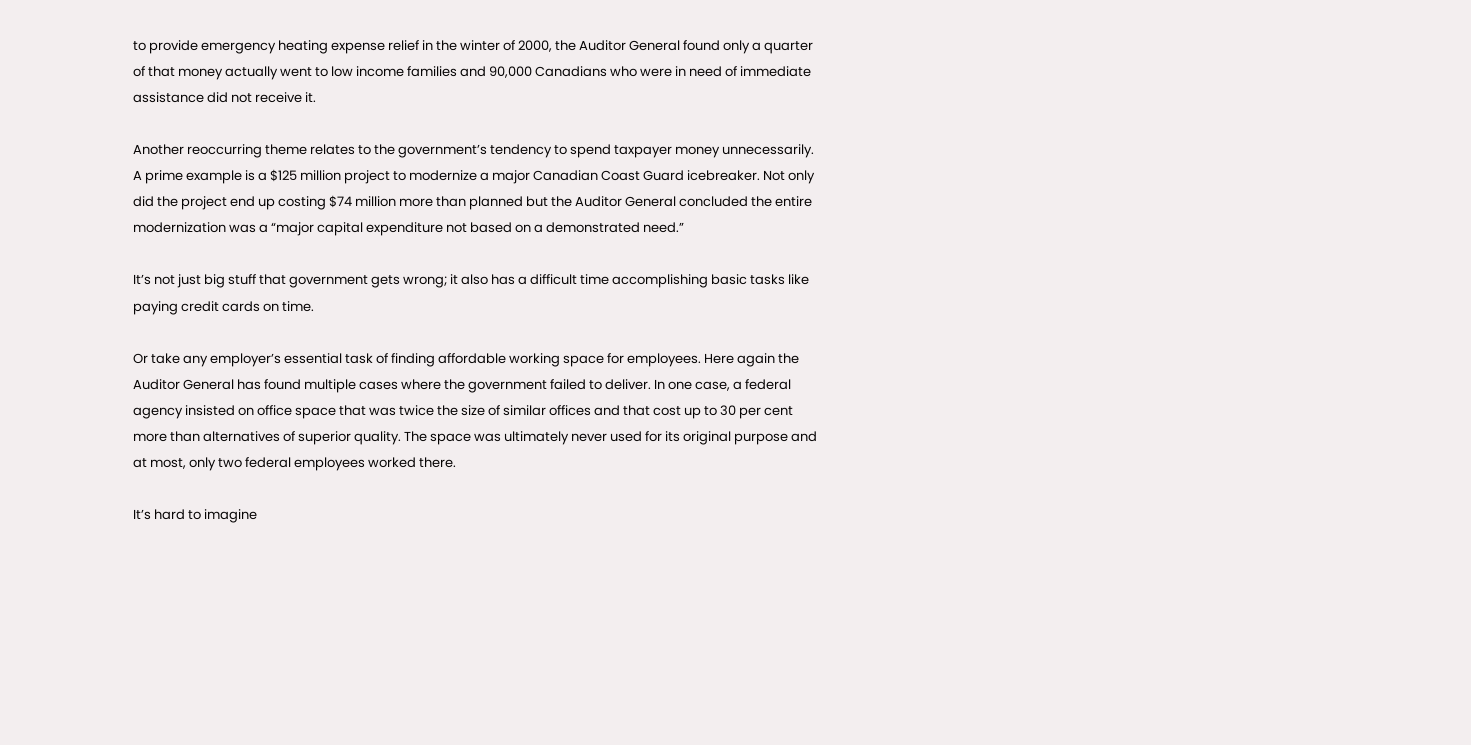to provide emergency heating expense relief in the winter of 2000, the Auditor General found only a quarter of that money actually went to low income families and 90,000 Canadians who were in need of immediate assistance did not receive it.

Another reoccurring theme relates to the government’s tendency to spend taxpayer money unnecessarily. A prime example is a $125 million project to modernize a major Canadian Coast Guard icebreaker. Not only did the project end up costing $74 million more than planned but the Auditor General concluded the entire modernization was a “major capital expenditure not based on a demonstrated need.”

It’s not just big stuff that government gets wrong; it also has a difficult time accomplishing basic tasks like paying credit cards on time.

Or take any employer’s essential task of finding affordable working space for employees. Here again the Auditor General has found multiple cases where the government failed to deliver. In one case, a federal agency insisted on office space that was twice the size of similar offices and that cost up to 30 per cent more than alternatives of superior quality. The space was ultimately never used for its original purpose and at most, only two federal employees worked there.

It’s hard to imagine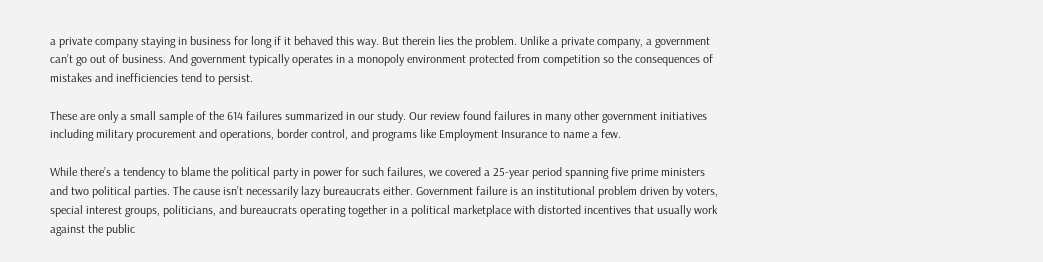a private company staying in business for long if it behaved this way. But therein lies the problem. Unlike a private company, a government can’t go out of business. And government typically operates in a monopoly environment protected from competition so the consequences of mistakes and inefficiencies tend to persist.

These are only a small sample of the 614 failures summarized in our study. Our review found failures in many other government initiatives including military procurement and operations, border control, and programs like Employment Insurance to name a few.

While there’s a tendency to blame the political party in power for such failures, we covered a 25-year period spanning five prime ministers and two political parties. The cause isn’t necessarily lazy bureaucrats either. Government failure is an institutional problem driven by voters, special interest groups, politicians, and bureaucrats operating together in a political marketplace with distorted incentives that usually work against the public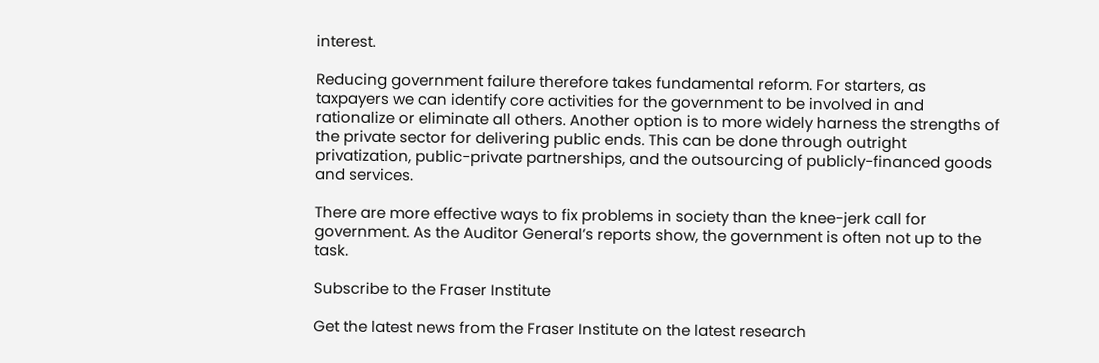interest.

Reducing government failure therefore takes fundamental reform. For starters, as taxpayers we can identify core activities for the government to be involved in and rationalize or eliminate all others. Another option is to more widely harness the strengths of the private sector for delivering public ends. This can be done through outright privatization, public-private partnerships, and the outsourcing of publicly-financed goods and services.

There are more effective ways to fix problems in society than the knee-jerk call for government. As the Auditor General’s reports show, the government is often not up to the task.

Subscribe to the Fraser Institute

Get the latest news from the Fraser Institute on the latest research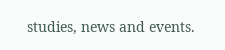studies, news and events.